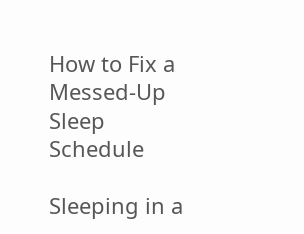How to Fix a Messed-Up Sleep Schedule

Sleeping in a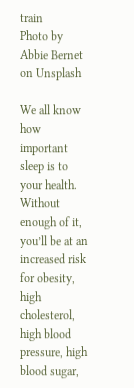train
Photo by Abbie Bernet on Unsplash

We all know how important sleep is to your health. Without enough of it, you’ll be at an increased risk for obesity, high cholesterol, high blood pressure, high blood sugar,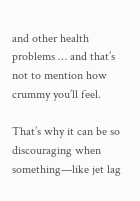and other health problems … and that’s not to mention how crummy you’ll feel.

That’s why it can be so discouraging when something—like jet lag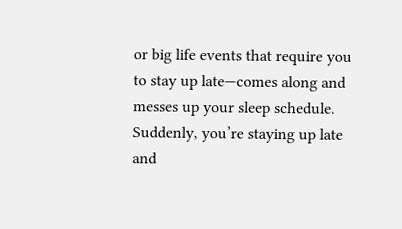or big life events that require you to stay up late—comes along and messes up your sleep schedule. Suddenly, you’re staying up late and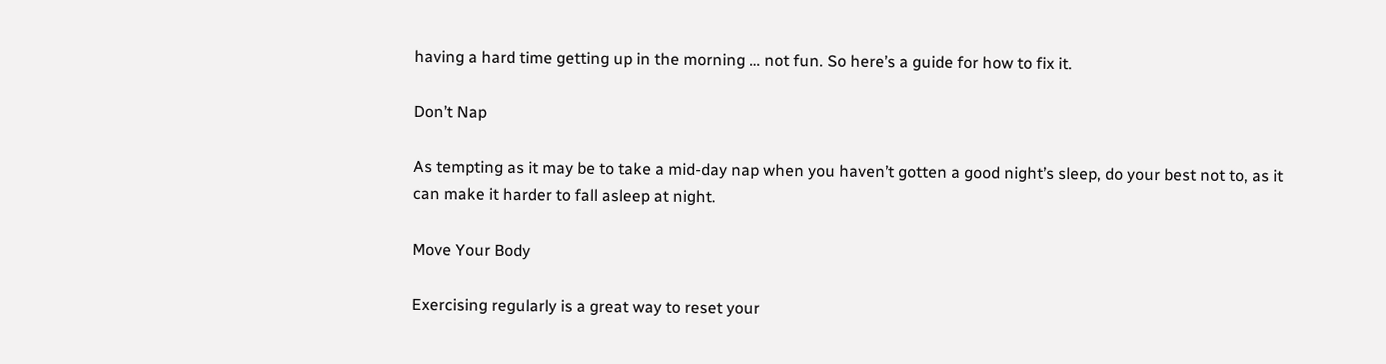having a hard time getting up in the morning … not fun. So here’s a guide for how to fix it.

Don’t Nap

As tempting as it may be to take a mid-day nap when you haven’t gotten a good night’s sleep, do your best not to, as it can make it harder to fall asleep at night.

Move Your Body

Exercising regularly is a great way to reset your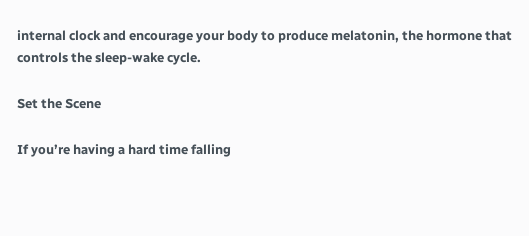internal clock and encourage your body to produce melatonin, the hormone that controls the sleep-wake cycle.

Set the Scene

If you’re having a hard time falling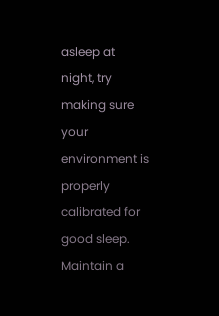asleep at night, try making sure your environment is properly calibrated for good sleep. Maintain a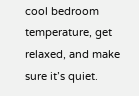cool bedroom temperature, get relaxed, and make sure it’s quiet.